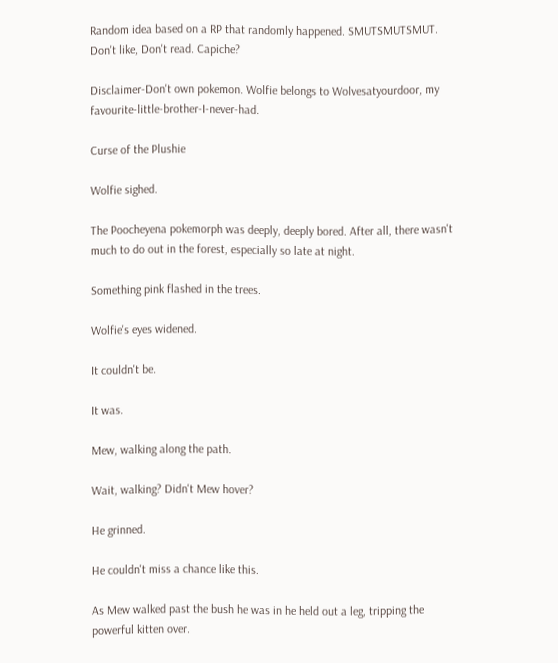Random idea based on a RP that randomly happened. SMUTSMUTSMUT.
Don't like, Don't read. Capiche?

Disclaimer-Don't own pokemon. Wolfie belongs to Wolvesatyourdoor, my favourite-little-brother-I-never-had.

Curse of the Plushie

Wolfie sighed.

The Poocheyena pokemorph was deeply, deeply bored. After all, there wasn't much to do out in the forest, especially so late at night.

Something pink flashed in the trees.

Wolfie's eyes widened.

It couldn't be.

It was.

Mew, walking along the path.

Wait, walking? Didn't Mew hover?

He grinned.

He couldn't miss a chance like this.

As Mew walked past the bush he was in he held out a leg, tripping the powerful kitten over.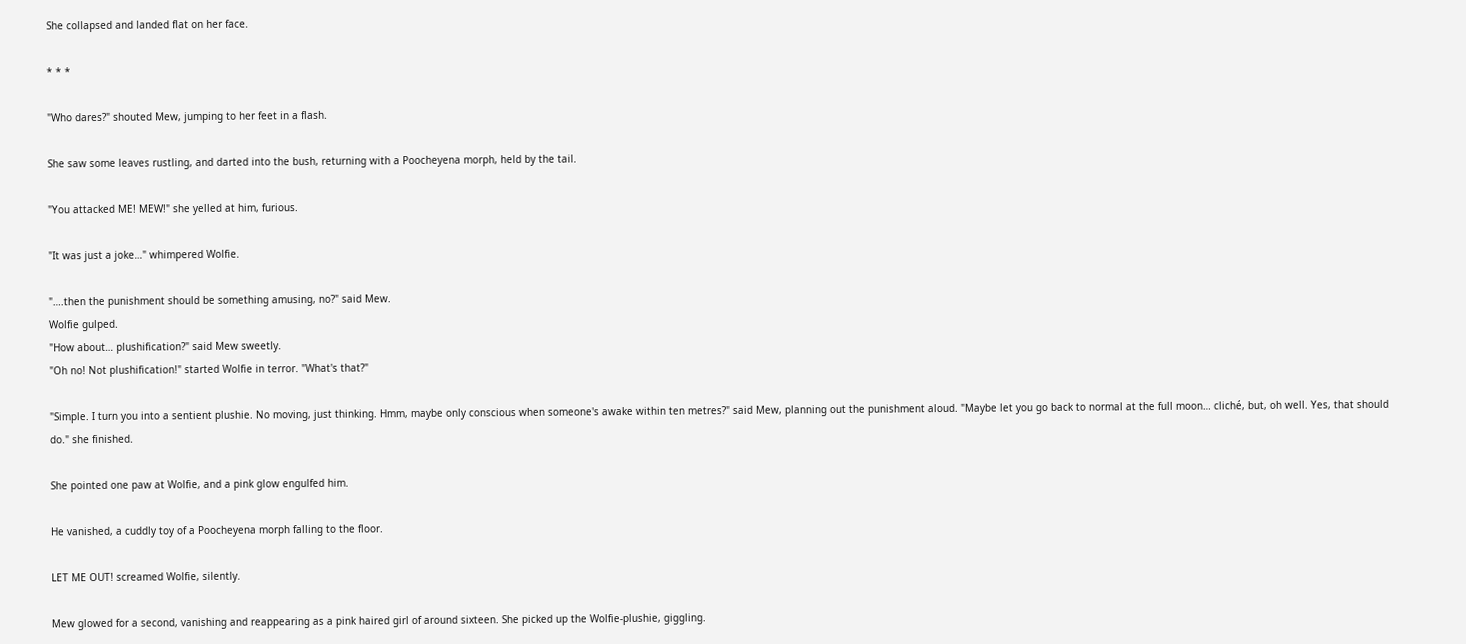She collapsed and landed flat on her face.

* * *

"Who dares?" shouted Mew, jumping to her feet in a flash.

She saw some leaves rustling, and darted into the bush, returning with a Poocheyena morph, held by the tail.

"You attacked ME! MEW!" she yelled at him, furious.

"It was just a joke…" whimpered Wolfie.

"….then the punishment should be something amusing, no?" said Mew.
Wolfie gulped.
"How about… plushification?" said Mew sweetly.
"Oh no! Not plushification!" started Wolfie in terror. "What's that?"

"Simple. I turn you into a sentient plushie. No moving, just thinking. Hmm, maybe only conscious when someone's awake within ten metres?" said Mew, planning out the punishment aloud. "Maybe let you go back to normal at the full moon… cliché, but, oh well. Yes, that should do." she finished.

She pointed one paw at Wolfie, and a pink glow engulfed him.

He vanished, a cuddly toy of a Poocheyena morph falling to the floor.

LET ME OUT! screamed Wolfie, silently.

Mew glowed for a second, vanishing and reappearing as a pink haired girl of around sixteen. She picked up the Wolfie-plushie, giggling.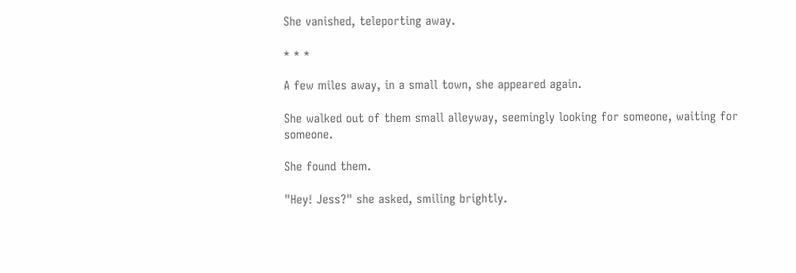She vanished, teleporting away.

* * *

A few miles away, in a small town, she appeared again.

She walked out of them small alleyway, seemingly looking for someone, waiting for someone.

She found them.

"Hey! Jess?" she asked, smiling brightly.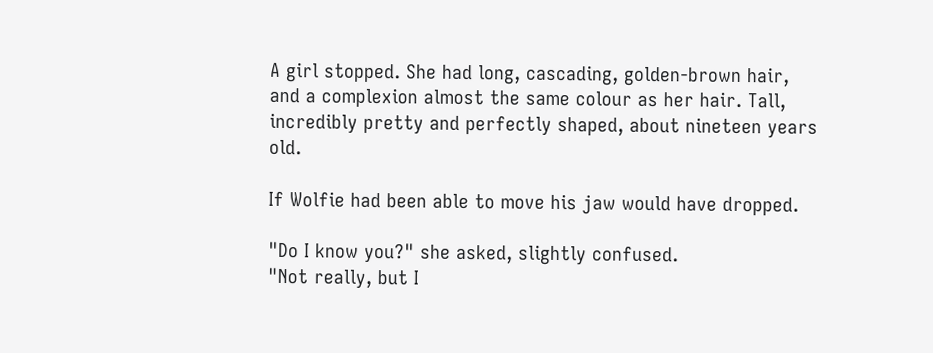A girl stopped. She had long, cascading, golden-brown hair, and a complexion almost the same colour as her hair. Tall, incredibly pretty and perfectly shaped, about nineteen years old.

If Wolfie had been able to move his jaw would have dropped.

"Do I know you?" she asked, slightly confused.
"Not really, but I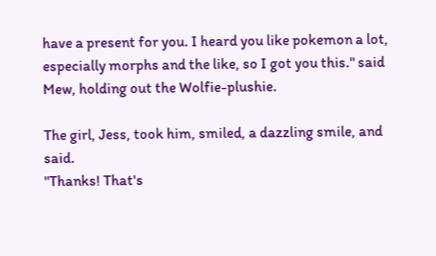have a present for you. I heard you like pokemon a lot, especially morphs and the like, so I got you this." said Mew, holding out the Wolfie-plushie.

The girl, Jess, took him, smiled, a dazzling smile, and said.
"Thanks! That's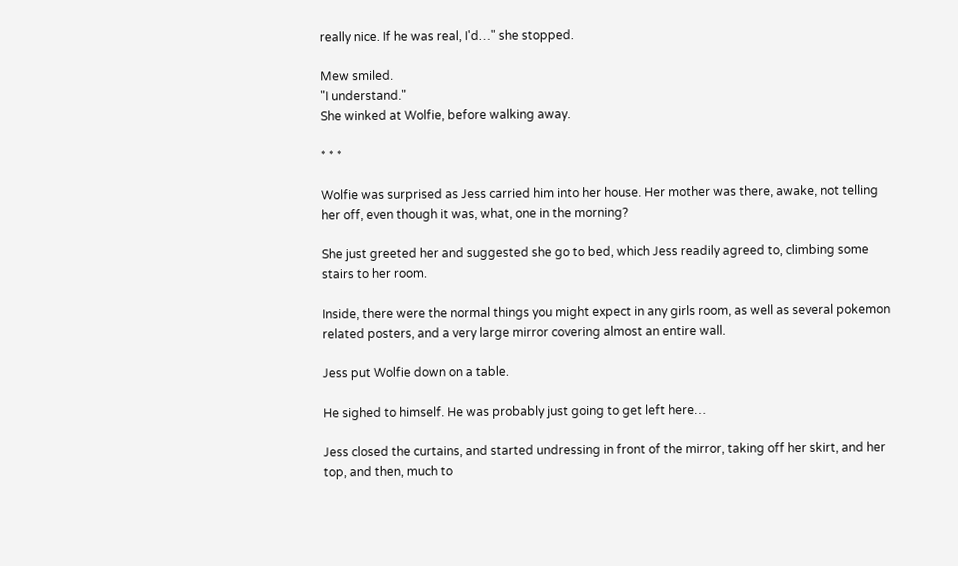really nice. If he was real, I'd…" she stopped.

Mew smiled.
"I understand."
She winked at Wolfie, before walking away.

* * *

Wolfie was surprised as Jess carried him into her house. Her mother was there, awake, not telling her off, even though it was, what, one in the morning?

She just greeted her and suggested she go to bed, which Jess readily agreed to, climbing some stairs to her room.

Inside, there were the normal things you might expect in any girls room, as well as several pokemon related posters, and a very large mirror covering almost an entire wall.

Jess put Wolfie down on a table.

He sighed to himself. He was probably just going to get left here…

Jess closed the curtains, and started undressing in front of the mirror, taking off her skirt, and her top, and then, much to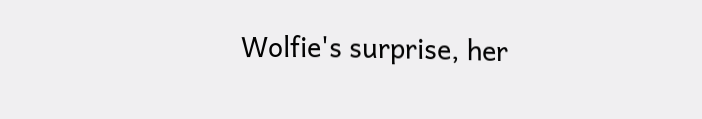Wolfie's surprise, her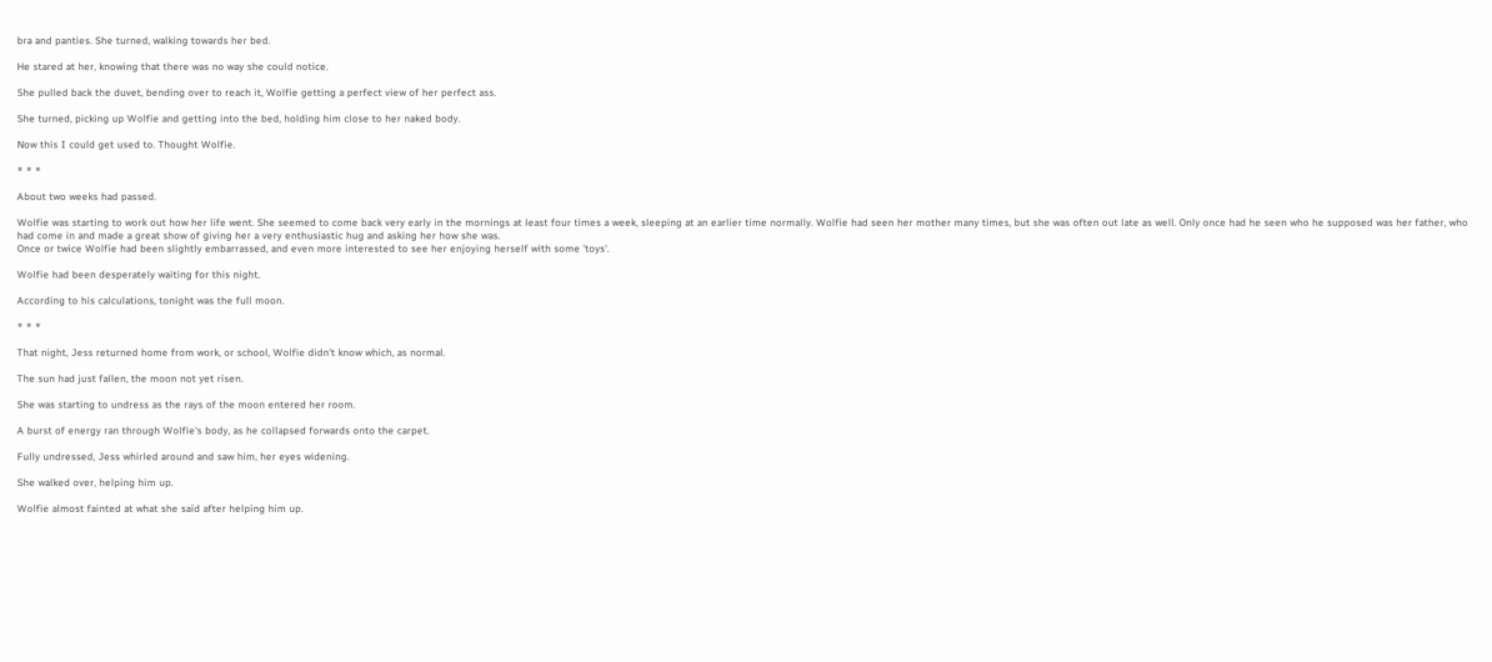bra and panties. She turned, walking towards her bed.

He stared at her, knowing that there was no way she could notice.

She pulled back the duvet, bending over to reach it, Wolfie getting a perfect view of her perfect ass.

She turned, picking up Wolfie and getting into the bed, holding him close to her naked body.

Now this I could get used to. Thought Wolfie.

* * *

About two weeks had passed.

Wolfie was starting to work out how her life went. She seemed to come back very early in the mornings at least four times a week, sleeping at an earlier time normally. Wolfie had seen her mother many times, but she was often out late as well. Only once had he seen who he supposed was her father, who had come in and made a great show of giving her a very enthusiastic hug and asking her how she was.
Once or twice Wolfie had been slightly embarrassed, and even more interested to see her enjoying herself with some 'toys'.

Wolfie had been desperately waiting for this night.

According to his calculations, tonight was the full moon.

* * *

That night, Jess returned home from work, or school, Wolfie didn't know which, as normal.

The sun had just fallen, the moon not yet risen.

She was starting to undress as the rays of the moon entered her room.

A burst of energy ran through Wolfie's body, as he collapsed forwards onto the carpet.

Fully undressed, Jess whirled around and saw him, her eyes widening.

She walked over, helping him up.

Wolfie almost fainted at what she said after helping him up.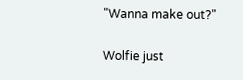"Wanna make out?"

Wolfie just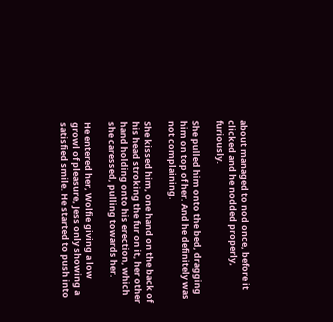about managed to nod once, before it clicked and he nodded properly, furiously.

She pulled him onto the bed, dragging him on top of her. And he definitely was not complaining.

She kissed him, one hand on the back of his head stroking the fur on it, her other hand holding onto his erection, which she caressed, pulling towards her.

He entered her, Wolfie giving a low growl of pleasure, Jess only showing a satisfied smile. He started to push into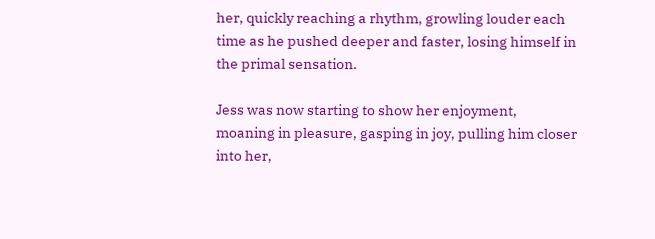her, quickly reaching a rhythm, growling louder each time as he pushed deeper and faster, losing himself in the primal sensation.

Jess was now starting to show her enjoyment, moaning in pleasure, gasping in joy, pulling him closer into her,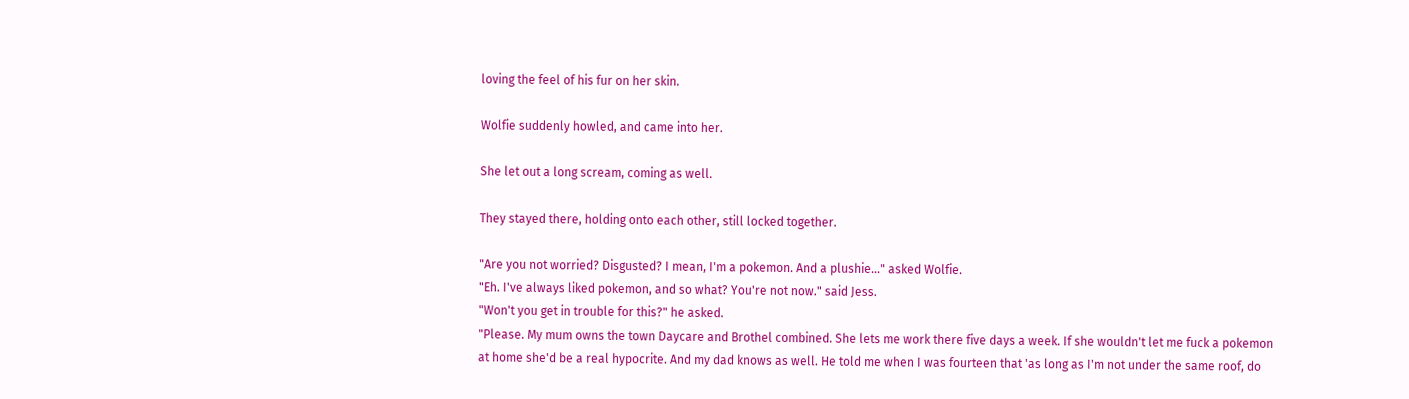loving the feel of his fur on her skin.

Wolfie suddenly howled, and came into her.

She let out a long scream, coming as well.

They stayed there, holding onto each other, still locked together.

"Are you not worried? Disgusted? I mean, I'm a pokemon. And a plushie…" asked Wolfie.
"Eh. I've always liked pokemon, and so what? You're not now." said Jess.
"Won't you get in trouble for this?" he asked.
"Please. My mum owns the town Daycare and Brothel combined. She lets me work there five days a week. If she wouldn't let me fuck a pokemon at home she'd be a real hypocrite. And my dad knows as well. He told me when I was fourteen that 'as long as I'm not under the same roof, do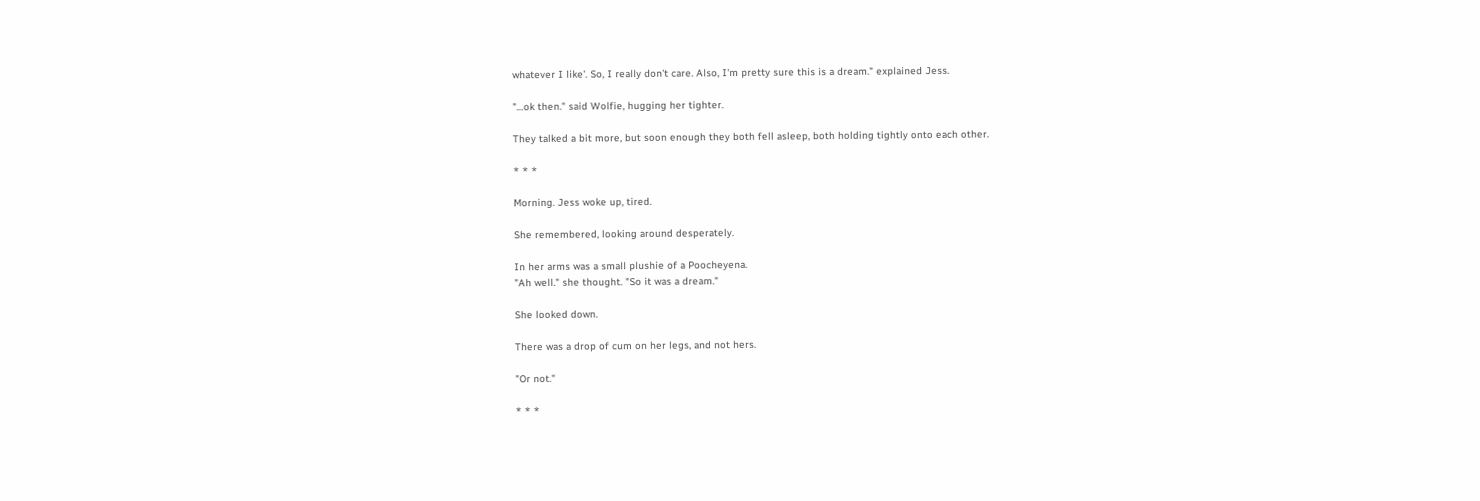whatever I like'. So, I really don't care. Also, I'm pretty sure this is a dream." explained Jess.

"…ok then." said Wolfie, hugging her tighter.

They talked a bit more, but soon enough they both fell asleep, both holding tightly onto each other.

* * *

Morning. Jess woke up, tired.

She remembered, looking around desperately.

In her arms was a small plushie of a Poocheyena.
"Ah well." she thought. "So it was a dream."

She looked down.

There was a drop of cum on her legs, and not hers.

"Or not."

* * *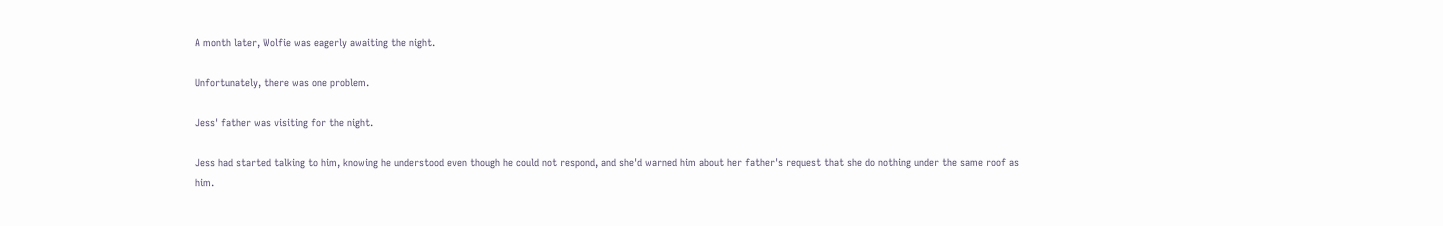A month later, Wolfie was eagerly awaiting the night.

Unfortunately, there was one problem.

Jess' father was visiting for the night.

Jess had started talking to him, knowing he understood even though he could not respond, and she'd warned him about her father's request that she do nothing under the same roof as him.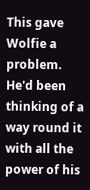This gave Wolfie a problem. He'd been thinking of a way round it with all the power of his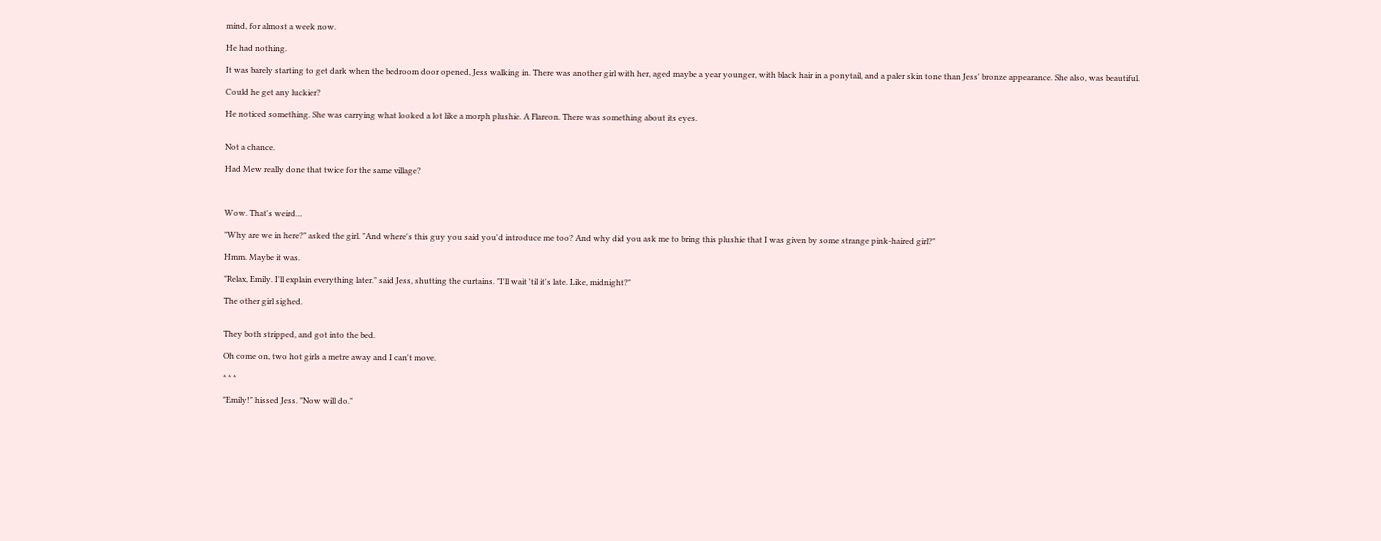mind, for almost a week now.

He had nothing.

It was barely starting to get dark when the bedroom door opened, Jess walking in. There was another girl with her, aged maybe a year younger, with black hair in a ponytail, and a paler skin tone than Jess' bronze appearance. She also, was beautiful.

Could he get any luckier?

He noticed something. She was carrying what looked a lot like a morph plushie. A Flareon. There was something about its eyes.


Not a chance.

Had Mew really done that twice for the same village?



Wow. That's weird…

"Why are we in here?" asked the girl. "And where's this guy you said you'd introduce me too? And why did you ask me to bring this plushie that I was given by some strange pink-haired girl?"

Hmm. Maybe it was.

"Relax, Emily. I'll explain everything later." said Jess, shutting the curtains. "I'll wait 'til it's late. Like, midnight?"

The other girl sighed.


They both stripped, and got into the bed.

Oh come on, two hot girls a metre away and I can't move.

* * *

"Emily!" hissed Jess. "Now will do."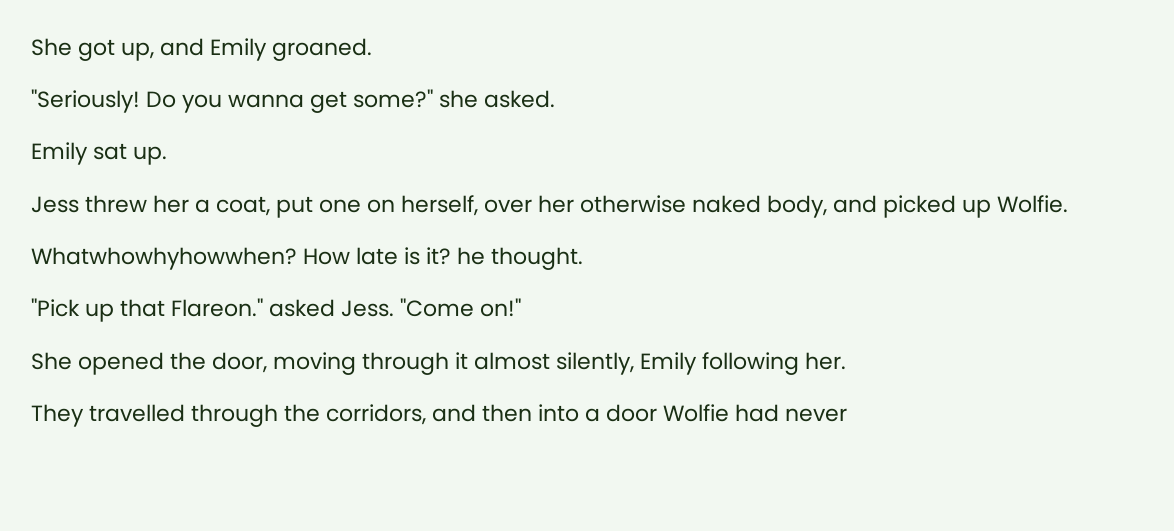She got up, and Emily groaned.

"Seriously! Do you wanna get some?" she asked.

Emily sat up.

Jess threw her a coat, put one on herself, over her otherwise naked body, and picked up Wolfie.

Whatwhowhyhowwhen? How late is it? he thought.

"Pick up that Flareon." asked Jess. "Come on!"

She opened the door, moving through it almost silently, Emily following her.

They travelled through the corridors, and then into a door Wolfie had never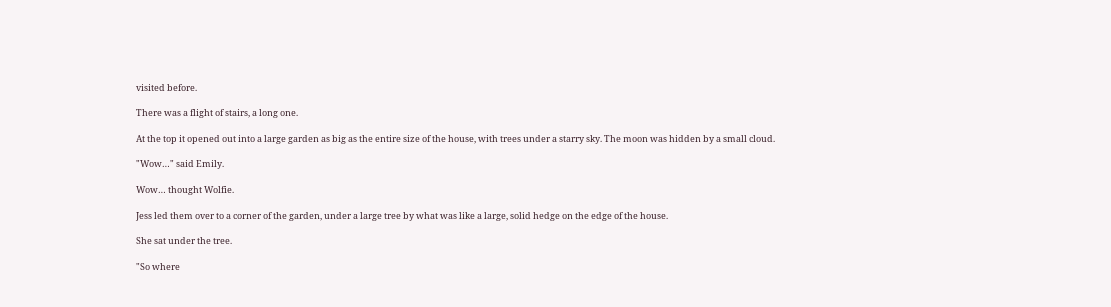visited before.

There was a flight of stairs, a long one.

At the top it opened out into a large garden as big as the entire size of the house, with trees under a starry sky. The moon was hidden by a small cloud.

"Wow…" said Emily.

Wow… thought Wolfie.

Jess led them over to a corner of the garden, under a large tree by what was like a large, solid hedge on the edge of the house.

She sat under the tree.

"So where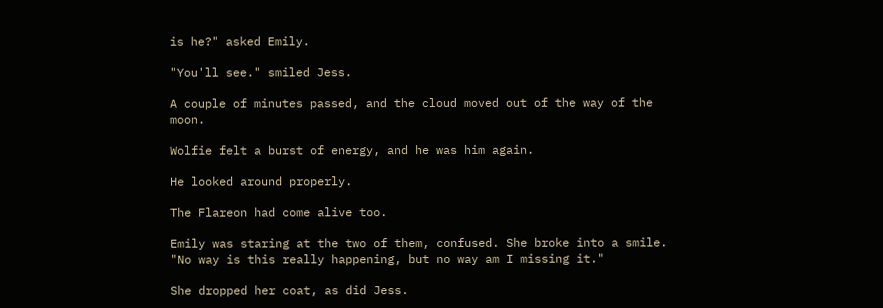is he?" asked Emily.

"You'll see." smiled Jess.

A couple of minutes passed, and the cloud moved out of the way of the moon.

Wolfie felt a burst of energy, and he was him again.

He looked around properly.

The Flareon had come alive too.

Emily was staring at the two of them, confused. She broke into a smile.
"No way is this really happening, but no way am I missing it."

She dropped her coat, as did Jess.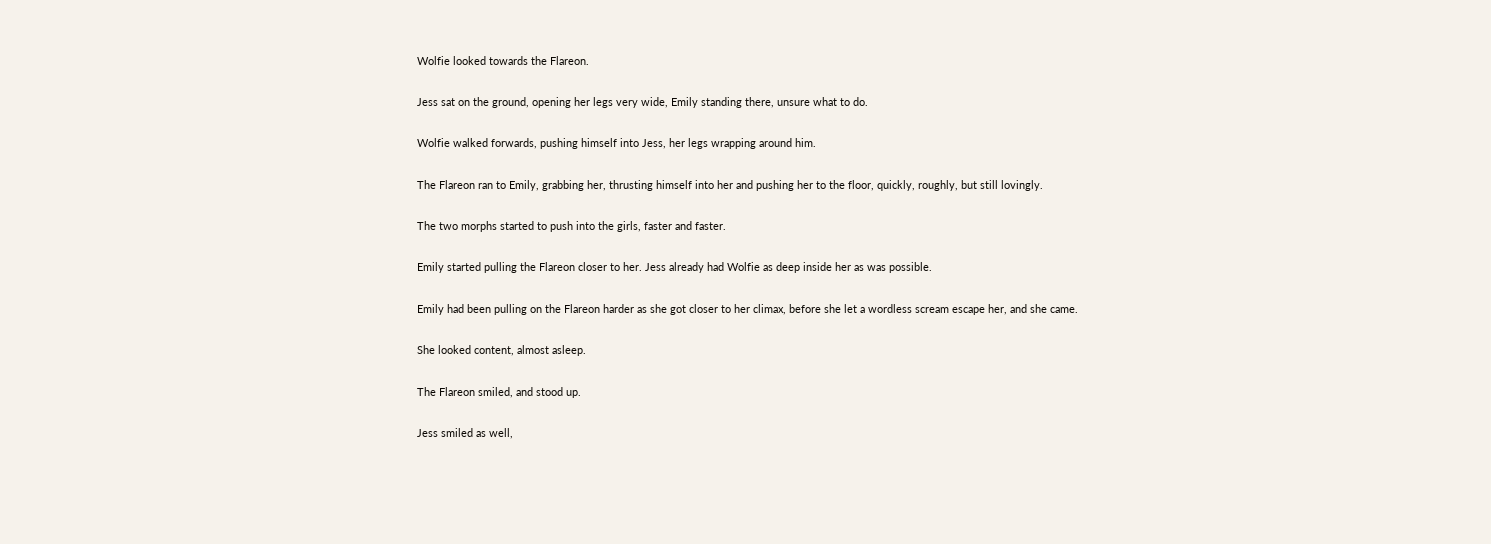Wolfie looked towards the Flareon.

Jess sat on the ground, opening her legs very wide, Emily standing there, unsure what to do.

Wolfie walked forwards, pushing himself into Jess, her legs wrapping around him.

The Flareon ran to Emily, grabbing her, thrusting himself into her and pushing her to the floor, quickly, roughly, but still lovingly.

The two morphs started to push into the girls, faster and faster.

Emily started pulling the Flareon closer to her. Jess already had Wolfie as deep inside her as was possible.

Emily had been pulling on the Flareon harder as she got closer to her climax, before she let a wordless scream escape her, and she came.

She looked content, almost asleep.

The Flareon smiled, and stood up.

Jess smiled as well,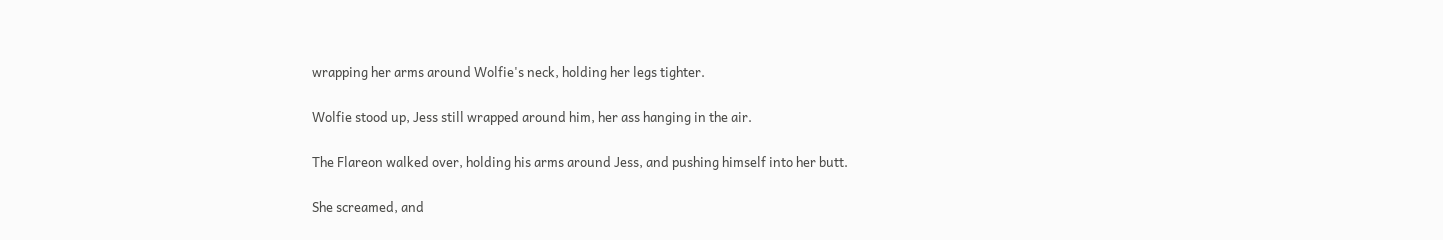wrapping her arms around Wolfie's neck, holding her legs tighter.

Wolfie stood up, Jess still wrapped around him, her ass hanging in the air.

The Flareon walked over, holding his arms around Jess, and pushing himself into her butt.

She screamed, and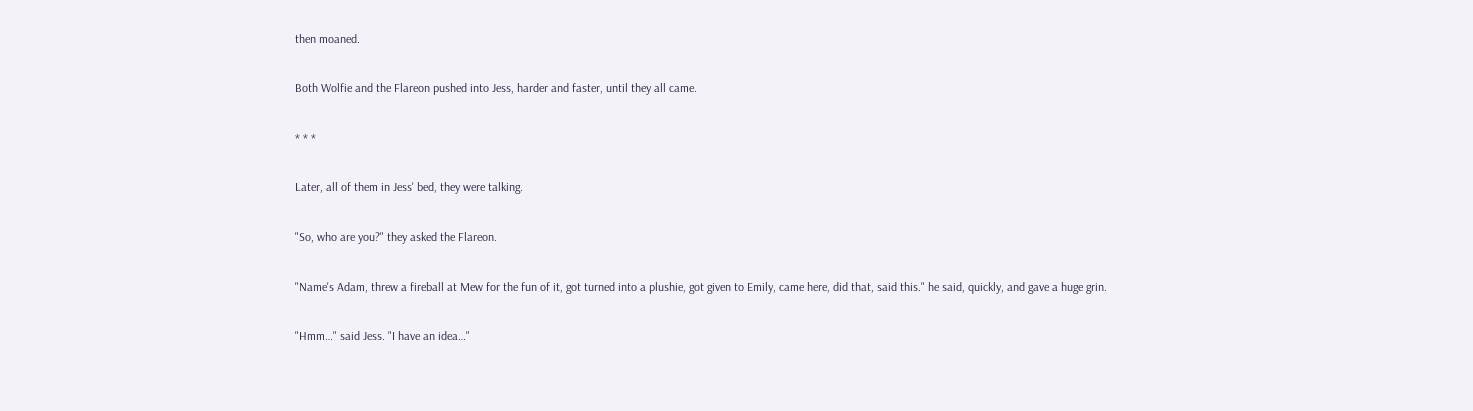then moaned.

Both Wolfie and the Flareon pushed into Jess, harder and faster, until they all came.

* * *

Later, all of them in Jess' bed, they were talking.

"So, who are you?" they asked the Flareon.

"Name's Adam, threw a fireball at Mew for the fun of it, got turned into a plushie, got given to Emily, came here, did that, said this." he said, quickly, and gave a huge grin.

"Hmm…" said Jess. "I have an idea…"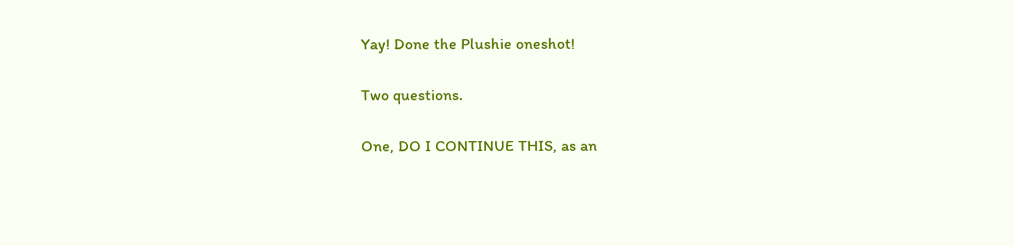Yay! Done the Plushie oneshot!

Two questions.

One, DO I CONTINUE THIS, as an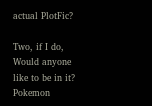actual PlotFic?

Two, if I do, Would anyone like to be in it? Pokemon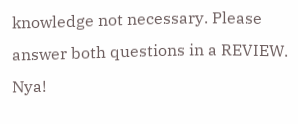knowledge not necessary. Please answer both questions in a REVIEW. Nya!